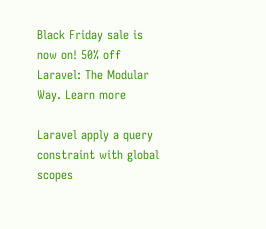Black Friday sale is now on! 50% off Laravel: The Modular Way. Learn more

Laravel apply a query constraint with global scopes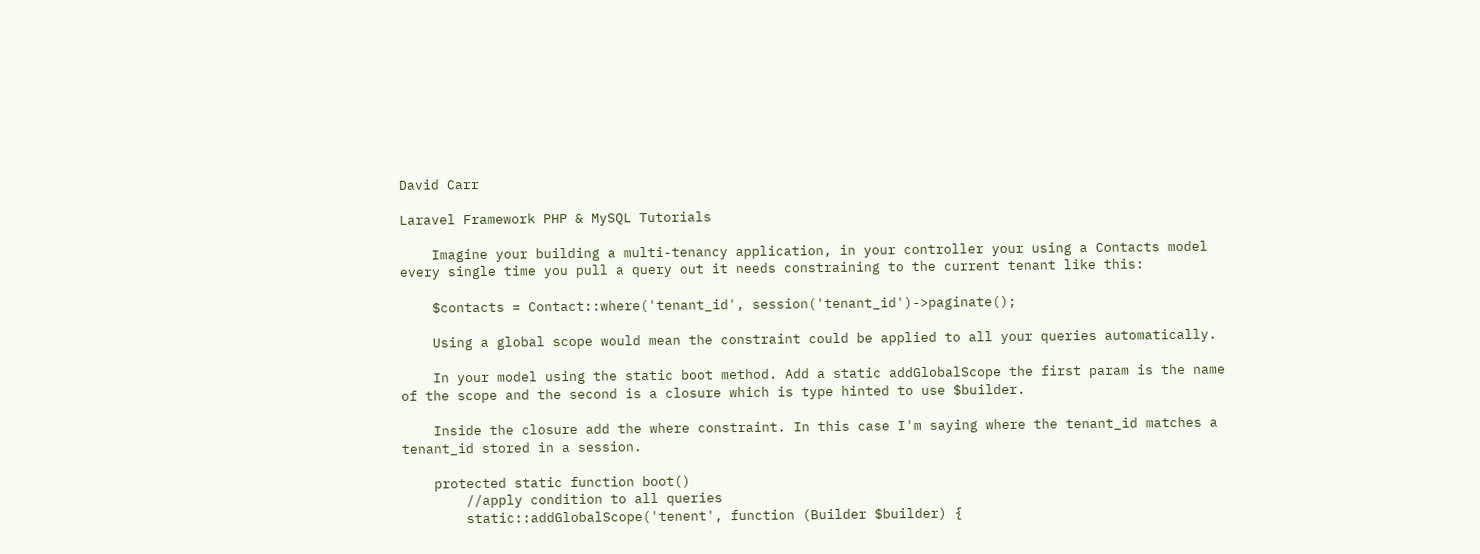David Carr

Laravel Framework PHP & MySQL Tutorials

    Imagine your building a multi-tenancy application, in your controller your using a Contacts model every single time you pull a query out it needs constraining to the current tenant like this:

    $contacts = Contact::where('tenant_id', session('tenant_id')->paginate();

    Using a global scope would mean the constraint could be applied to all your queries automatically.

    In your model using the static boot method. Add a static addGlobalScope the first param is the name of the scope and the second is a closure which is type hinted to use $builder.

    Inside the closure add the where constraint. In this case I'm saying where the tenant_id matches a tenant_id stored in a session.

    protected static function boot()
        //apply condition to all queries
        static::addGlobalScope('tenent', function (Builder $builder) {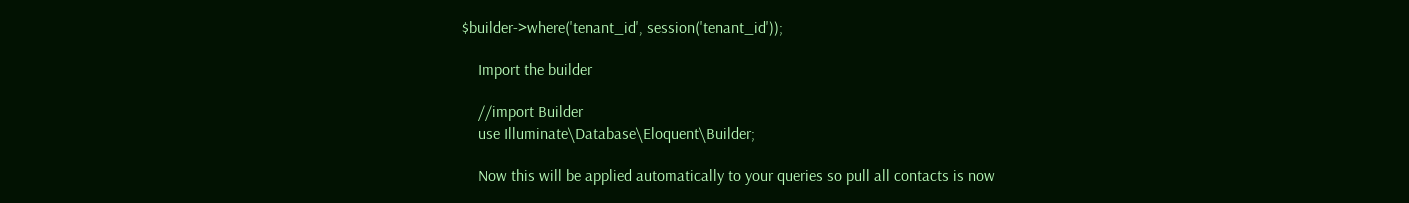$builder->where('tenant_id', session('tenant_id'));

    Import the builder

    //import Builder
    use Illuminate\Database\Eloquent\Builder;

    Now this will be applied automatically to your queries so pull all contacts is now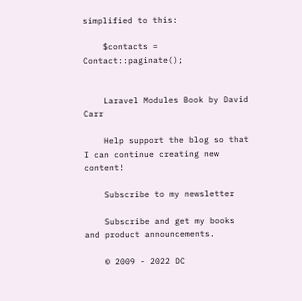simplified to this:

    $contacts = Contact::paginate();


    Laravel Modules Book by David Carr

    Help support the blog so that I can continue creating new content!

    Subscribe to my newsletter

    Subscribe and get my books and product announcements.

    © 2009 - 2022 DC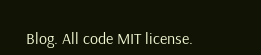Blog. All code MIT license.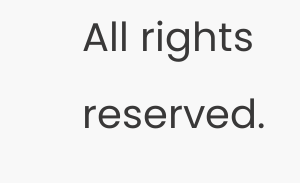All rights reserved.